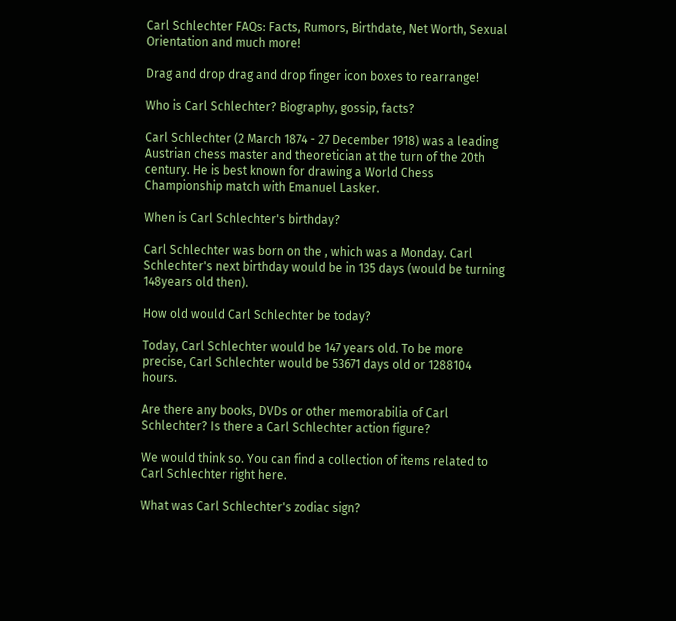Carl Schlechter FAQs: Facts, Rumors, Birthdate, Net Worth, Sexual Orientation and much more!

Drag and drop drag and drop finger icon boxes to rearrange!

Who is Carl Schlechter? Biography, gossip, facts?

Carl Schlechter (2 March 1874 - 27 December 1918) was a leading Austrian chess master and theoretician at the turn of the 20th century. He is best known for drawing a World Chess Championship match with Emanuel Lasker.

When is Carl Schlechter's birthday?

Carl Schlechter was born on the , which was a Monday. Carl Schlechter's next birthday would be in 135 days (would be turning 148years old then).

How old would Carl Schlechter be today?

Today, Carl Schlechter would be 147 years old. To be more precise, Carl Schlechter would be 53671 days old or 1288104 hours.

Are there any books, DVDs or other memorabilia of Carl Schlechter? Is there a Carl Schlechter action figure?

We would think so. You can find a collection of items related to Carl Schlechter right here.

What was Carl Schlechter's zodiac sign?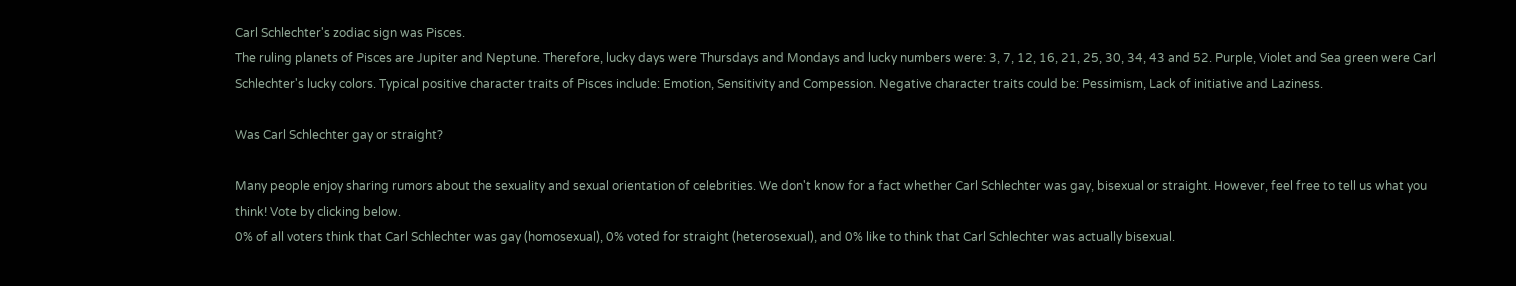Carl Schlechter's zodiac sign was Pisces.
The ruling planets of Pisces are Jupiter and Neptune. Therefore, lucky days were Thursdays and Mondays and lucky numbers were: 3, 7, 12, 16, 21, 25, 30, 34, 43 and 52. Purple, Violet and Sea green were Carl Schlechter's lucky colors. Typical positive character traits of Pisces include: Emotion, Sensitivity and Compession. Negative character traits could be: Pessimism, Lack of initiative and Laziness.

Was Carl Schlechter gay or straight?

Many people enjoy sharing rumors about the sexuality and sexual orientation of celebrities. We don't know for a fact whether Carl Schlechter was gay, bisexual or straight. However, feel free to tell us what you think! Vote by clicking below.
0% of all voters think that Carl Schlechter was gay (homosexual), 0% voted for straight (heterosexual), and 0% like to think that Carl Schlechter was actually bisexual.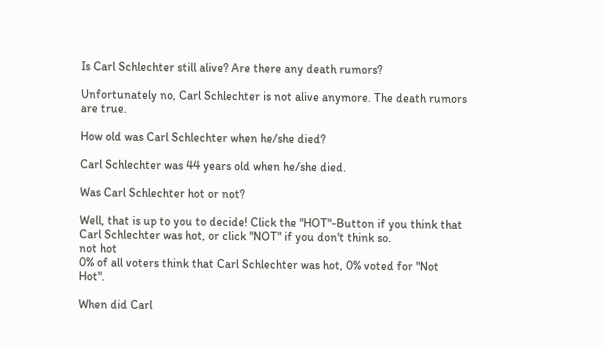Is Carl Schlechter still alive? Are there any death rumors?

Unfortunately no, Carl Schlechter is not alive anymore. The death rumors are true.

How old was Carl Schlechter when he/she died?

Carl Schlechter was 44 years old when he/she died.

Was Carl Schlechter hot or not?

Well, that is up to you to decide! Click the "HOT"-Button if you think that Carl Schlechter was hot, or click "NOT" if you don't think so.
not hot
0% of all voters think that Carl Schlechter was hot, 0% voted for "Not Hot".

When did Carl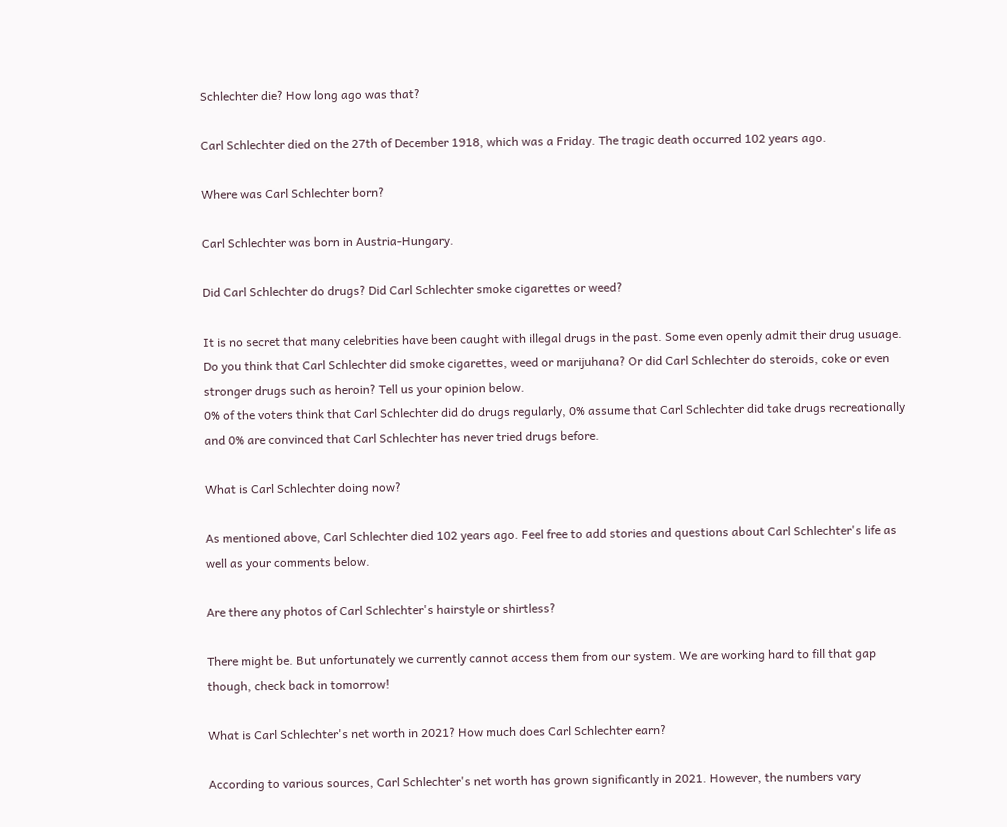Schlechter die? How long ago was that?

Carl Schlechter died on the 27th of December 1918, which was a Friday. The tragic death occurred 102 years ago.

Where was Carl Schlechter born?

Carl Schlechter was born in Austria-Hungary.

Did Carl Schlechter do drugs? Did Carl Schlechter smoke cigarettes or weed?

It is no secret that many celebrities have been caught with illegal drugs in the past. Some even openly admit their drug usuage. Do you think that Carl Schlechter did smoke cigarettes, weed or marijuhana? Or did Carl Schlechter do steroids, coke or even stronger drugs such as heroin? Tell us your opinion below.
0% of the voters think that Carl Schlechter did do drugs regularly, 0% assume that Carl Schlechter did take drugs recreationally and 0% are convinced that Carl Schlechter has never tried drugs before.

What is Carl Schlechter doing now?

As mentioned above, Carl Schlechter died 102 years ago. Feel free to add stories and questions about Carl Schlechter's life as well as your comments below.

Are there any photos of Carl Schlechter's hairstyle or shirtless?

There might be. But unfortunately we currently cannot access them from our system. We are working hard to fill that gap though, check back in tomorrow!

What is Carl Schlechter's net worth in 2021? How much does Carl Schlechter earn?

According to various sources, Carl Schlechter's net worth has grown significantly in 2021. However, the numbers vary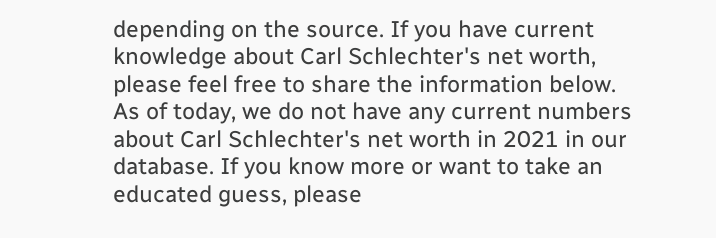depending on the source. If you have current knowledge about Carl Schlechter's net worth, please feel free to share the information below.
As of today, we do not have any current numbers about Carl Schlechter's net worth in 2021 in our database. If you know more or want to take an educated guess, please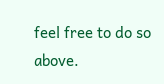feel free to do so above.